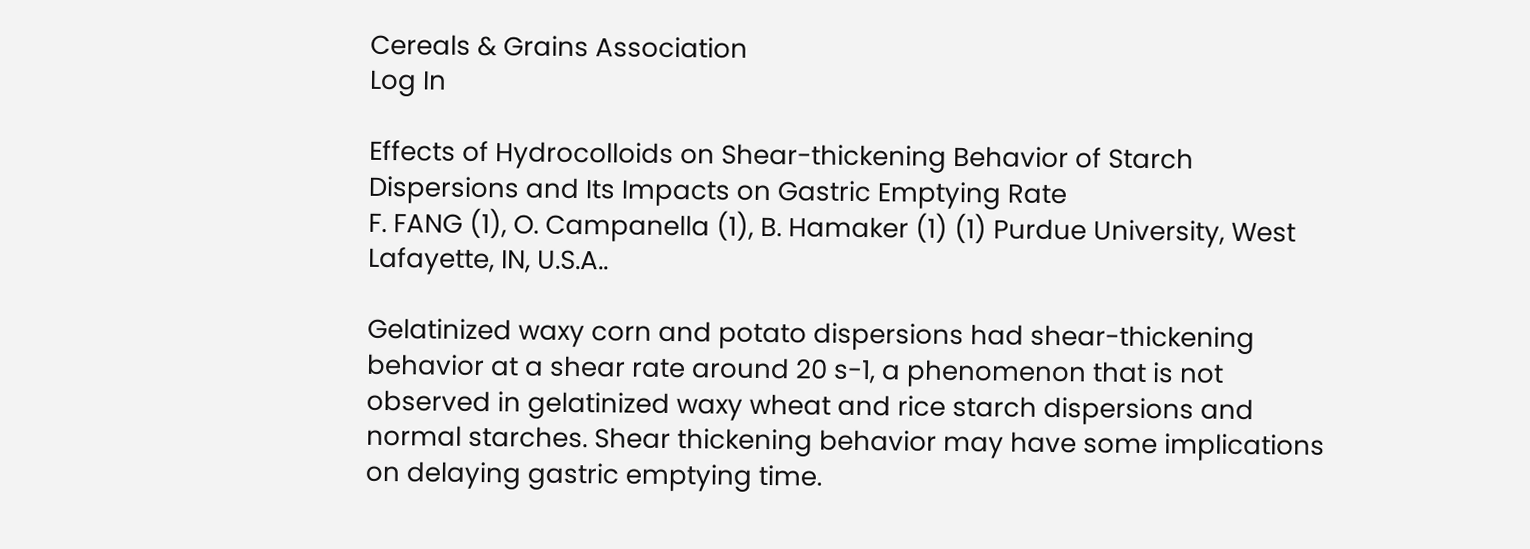Cereals & Grains Association
Log In

Effects of Hydrocolloids on Shear-thickening Behavior of Starch Dispersions and Its Impacts on Gastric Emptying Rate
F. FANG (1), O. Campanella (1), B. Hamaker (1) (1) Purdue University, West Lafayette, IN, U.S.A..

Gelatinized waxy corn and potato dispersions had shear-thickening behavior at a shear rate around 20 s-1, a phenomenon that is not observed in gelatinized waxy wheat and rice starch dispersions and normal starches. Shear thickening behavior may have some implications on delaying gastric emptying time.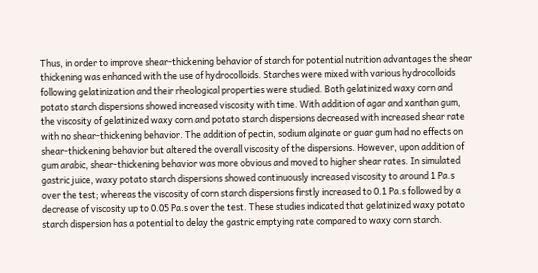Thus, in order to improve shear-thickening behavior of starch for potential nutrition advantages the shear thickening was enhanced with the use of hydrocolloids. Starches were mixed with various hydrocolloids following gelatinization and their rheological properties were studied. Both gelatinized waxy corn and potato starch dispersions showed increased viscosity with time. With addition of agar and xanthan gum, the viscosity of gelatinized waxy corn and potato starch dispersions decreased with increased shear rate with no shear-thickening behavior. The addition of pectin, sodium alginate or guar gum had no effects on shear-thickening behavior but altered the overall viscosity of the dispersions. However, upon addition of gum arabic, shear-thickening behavior was more obvious and moved to higher shear rates. In simulated gastric juice, waxy potato starch dispersions showed continuously increased viscosity to around 1 Pa.s over the test; whereas the viscosity of corn starch dispersions firstly increased to 0.1 Pa.s followed by a decrease of viscosity up to 0.05 Pa.s over the test. These studies indicated that gelatinized waxy potato starch dispersion has a potential to delay the gastric emptying rate compared to waxy corn starch.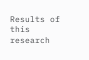Results of this research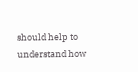should help to understand how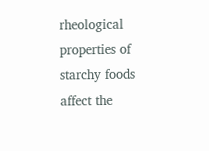rheological properties of starchy foods affect the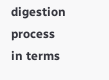digestion process in terms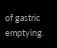of gastric emptying.